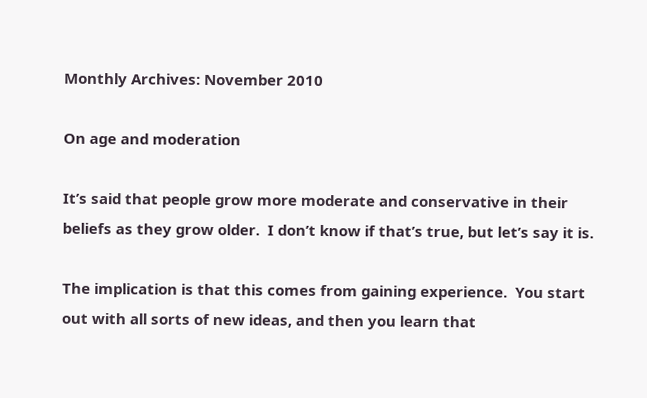Monthly Archives: November 2010

On age and moderation

It’s said that people grow more moderate and conservative in their beliefs as they grow older.  I don’t know if that’s true, but let’s say it is.

The implication is that this comes from gaining experience.  You start out with all sorts of new ideas, and then you learn that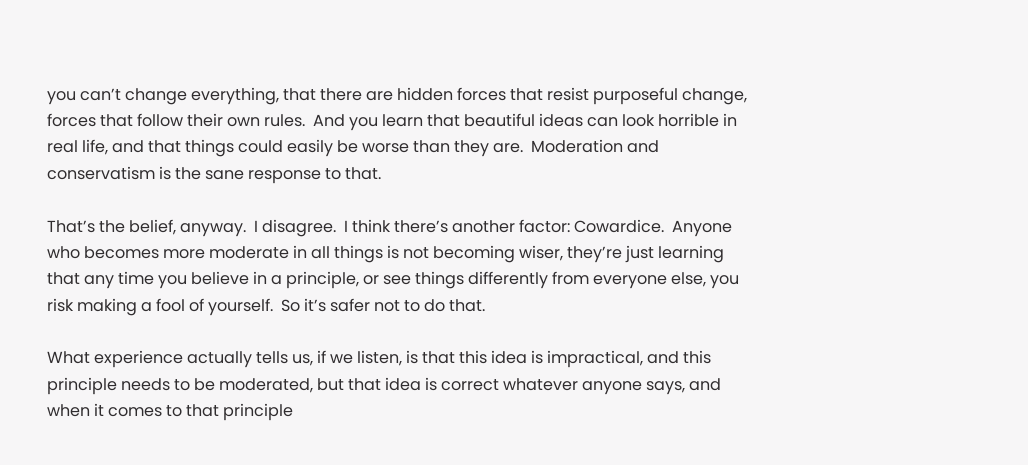you can’t change everything, that there are hidden forces that resist purposeful change, forces that follow their own rules.  And you learn that beautiful ideas can look horrible in real life, and that things could easily be worse than they are.  Moderation and conservatism is the sane response to that.

That’s the belief, anyway.  I disagree.  I think there’s another factor: Cowardice.  Anyone who becomes more moderate in all things is not becoming wiser, they’re just learning that any time you believe in a principle, or see things differently from everyone else, you risk making a fool of yourself.  So it’s safer not to do that.

What experience actually tells us, if we listen, is that this idea is impractical, and this principle needs to be moderated, but that idea is correct whatever anyone says, and when it comes to that principle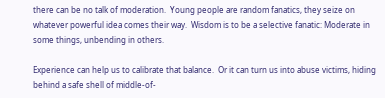there can be no talk of moderation.  Young people are random fanatics, they seize on whatever powerful idea comes their way.  Wisdom is to be a selective fanatic: Moderate in some things, unbending in others.

Experience can help us to calibrate that balance.  Or it can turn us into abuse victims, hiding behind a safe shell of middle-of-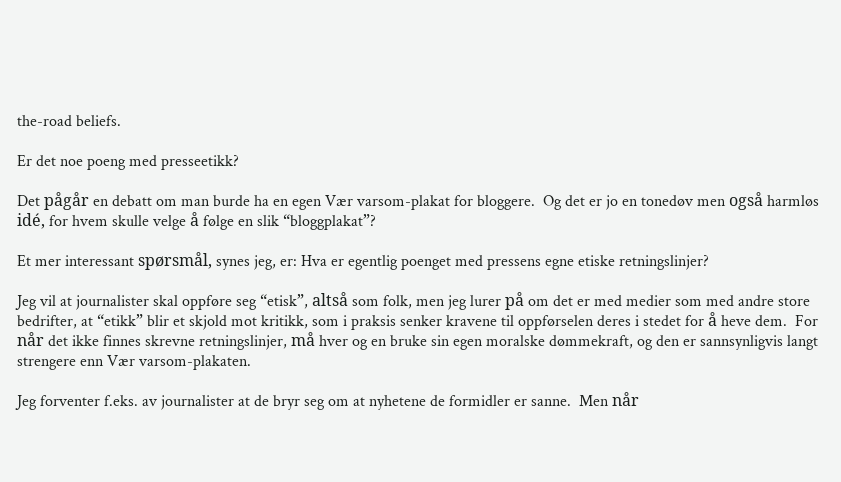the-road beliefs.

Er det noe poeng med presseetikk?

Det pågår en debatt om man burde ha en egen Vær varsom-plakat for bloggere.  Og det er jo en tonedøv men også harmløs idé, for hvem skulle velge å følge en slik “bloggplakat”?

Et mer interessant spørsmål, synes jeg, er: Hva er egentlig poenget med pressens egne etiske retningslinjer?

Jeg vil at journalister skal oppføre seg “etisk”, altså som folk, men jeg lurer på om det er med medier som med andre store bedrifter, at “etikk” blir et skjold mot kritikk, som i praksis senker kravene til oppførselen deres i stedet for å heve dem.  For når det ikke finnes skrevne retningslinjer, må hver og en bruke sin egen moralske dømmekraft, og den er sannsynligvis langt strengere enn Vær varsom-plakaten.

Jeg forventer f.eks. av journalister at de bryr seg om at nyhetene de formidler er sanne.  Men når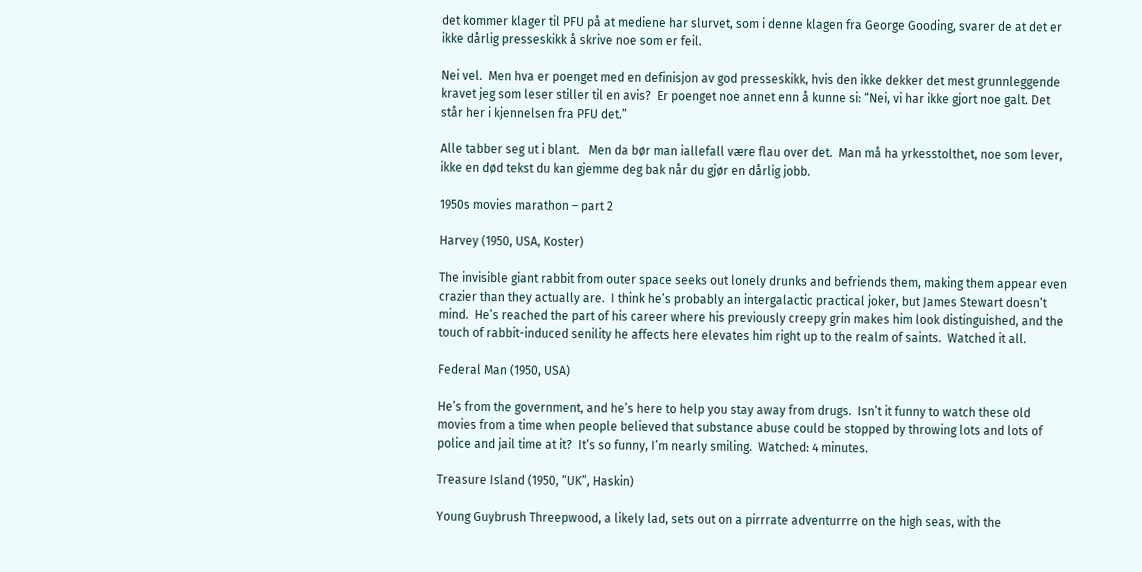det kommer klager til PFU på at mediene har slurvet, som i denne klagen fra George Gooding, svarer de at det er ikke dårlig presseskikk å skrive noe som er feil.

Nei vel.  Men hva er poenget med en definisjon av god presseskikk, hvis den ikke dekker det mest grunnleggende kravet jeg som leser stiller til en avis?  Er poenget noe annet enn å kunne si: “Nei, vi har ikke gjort noe galt. Det står her i kjennelsen fra PFU det.”

Alle tabber seg ut i blant.   Men da bør man iallefall være flau over det.  Man må ha yrkesstolthet, noe som lever, ikke en død tekst du kan gjemme deg bak når du gjør en dårlig jobb.

1950s movies marathon – part 2

Harvey (1950, USA, Koster)

The invisible giant rabbit from outer space seeks out lonely drunks and befriends them, making them appear even crazier than they actually are.  I think he’s probably an intergalactic practical joker, but James Stewart doesn’t mind.  He’s reached the part of his career where his previously creepy grin makes him look distinguished, and the touch of rabbit-induced senility he affects here elevates him right up to the realm of saints.  Watched it all.

Federal Man (1950, USA)

He’s from the government, and he’s here to help you stay away from drugs.  Isn’t it funny to watch these old movies from a time when people believed that substance abuse could be stopped by throwing lots and lots of police and jail time at it?  It’s so funny, I’m nearly smiling.  Watched: 4 minutes.

Treasure Island (1950, “UK”, Haskin)

Young Guybrush Threepwood, a likely lad, sets out on a pirrrate adventurrre on the high seas, with the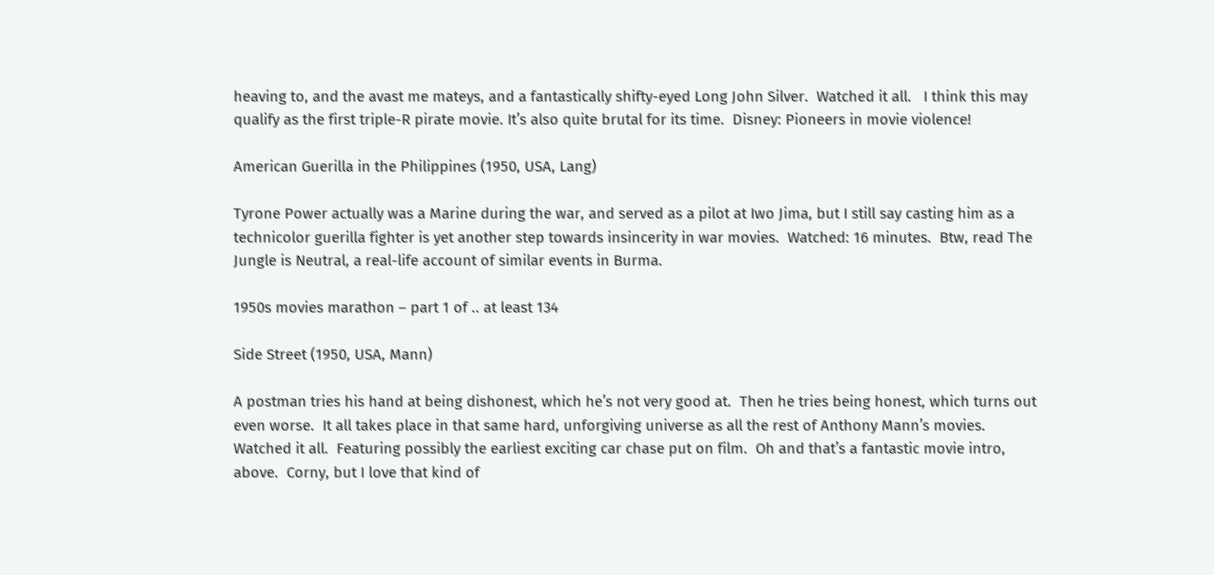heaving to, and the avast me mateys, and a fantastically shifty-eyed Long John Silver.  Watched it all.   I think this may qualify as the first triple-R pirate movie. It’s also quite brutal for its time.  Disney: Pioneers in movie violence!

American Guerilla in the Philippines (1950, USA, Lang)

Tyrone Power actually was a Marine during the war, and served as a pilot at Iwo Jima, but I still say casting him as a technicolor guerilla fighter is yet another step towards insincerity in war movies.  Watched: 16 minutes.  Btw, read The Jungle is Neutral, a real-life account of similar events in Burma.

1950s movies marathon – part 1 of .. at least 134

Side Street (1950, USA, Mann)

A postman tries his hand at being dishonest, which he’s not very good at.  Then he tries being honest, which turns out even worse.  It all takes place in that same hard, unforgiving universe as all the rest of Anthony Mann’s movies.  Watched it all.  Featuring possibly the earliest exciting car chase put on film.  Oh and that’s a fantastic movie intro, above.  Corny, but I love that kind of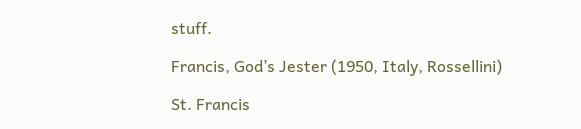stuff.

Francis, God’s Jester (1950, Italy, Rossellini)

St. Francis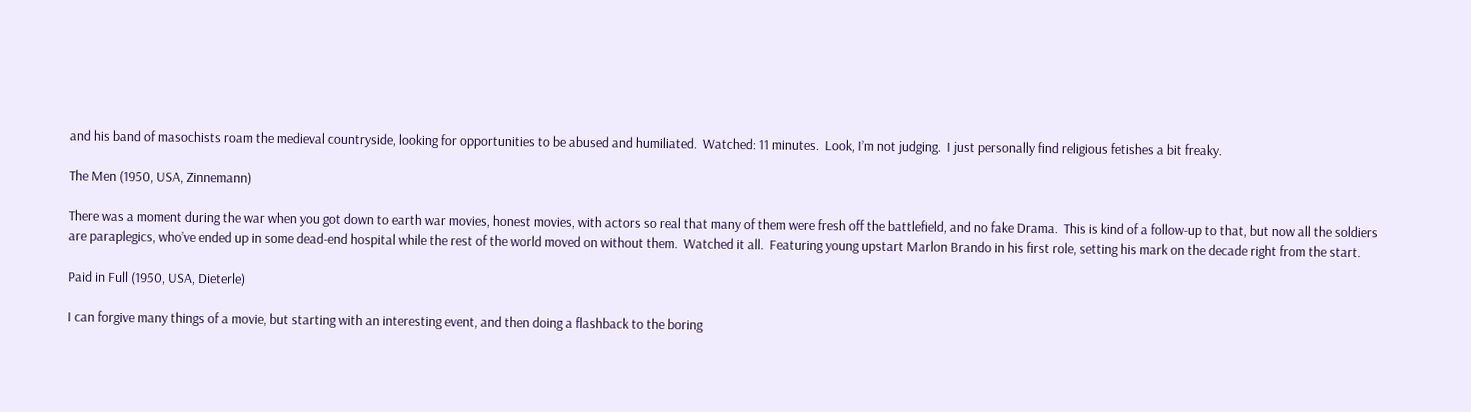and his band of masochists roam the medieval countryside, looking for opportunities to be abused and humiliated.  Watched: 11 minutes.  Look, I’m not judging.  I just personally find religious fetishes a bit freaky.

The Men (1950, USA, Zinnemann)

There was a moment during the war when you got down to earth war movies, honest movies, with actors so real that many of them were fresh off the battlefield, and no fake Drama.  This is kind of a follow-up to that, but now all the soldiers are paraplegics, who’ve ended up in some dead-end hospital while the rest of the world moved on without them.  Watched it all.  Featuring young upstart Marlon Brando in his first role, setting his mark on the decade right from the start.

Paid in Full (1950, USA, Dieterle)

I can forgive many things of a movie, but starting with an interesting event, and then doing a flashback to the boring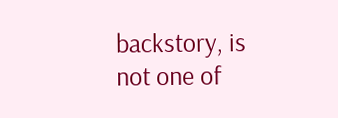backstory, is not one of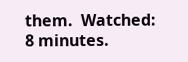them.  Watched: 8 minutes.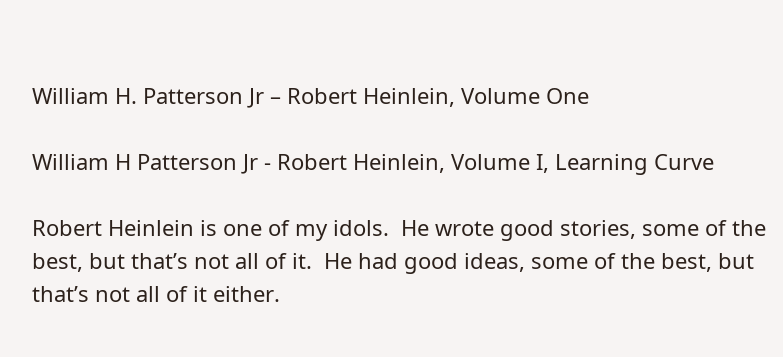William H. Patterson Jr – Robert Heinlein, Volume One

William H Patterson Jr - Robert Heinlein, Volume I, Learning Curve

Robert Heinlein is one of my idols.  He wrote good stories, some of the best, but that’s not all of it.  He had good ideas, some of the best, but that’s not all of it either.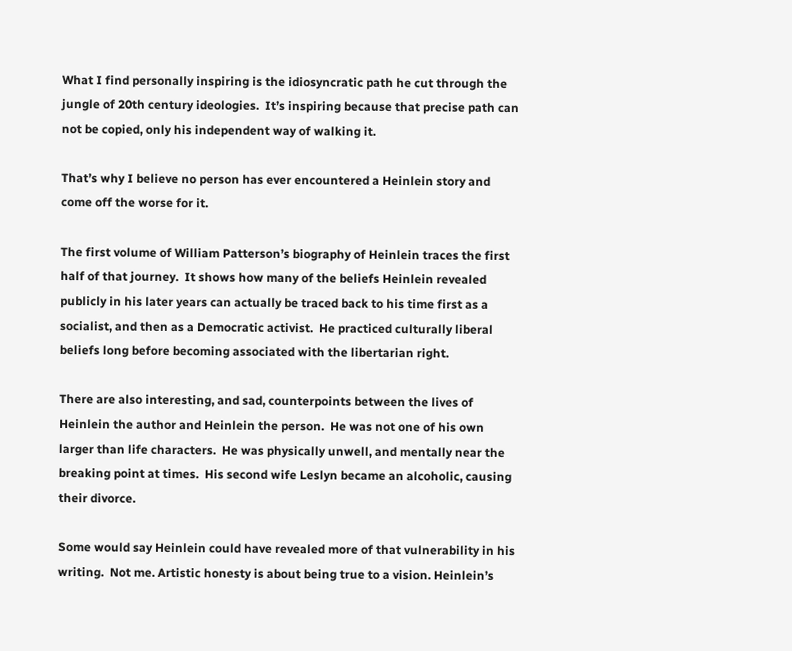What I find personally inspiring is the idiosyncratic path he cut through the jungle of 20th century ideologies.  It’s inspiring because that precise path can not be copied, only his independent way of walking it.

That’s why I believe no person has ever encountered a Heinlein story and come off the worse for it.

The first volume of William Patterson’s biography of Heinlein traces the first half of that journey.  It shows how many of the beliefs Heinlein revealed publicly in his later years can actually be traced back to his time first as a socialist, and then as a Democratic activist.  He practiced culturally liberal beliefs long before becoming associated with the libertarian right.

There are also interesting, and sad, counterpoints between the lives of Heinlein the author and Heinlein the person.  He was not one of his own larger than life characters.  He was physically unwell, and mentally near the breaking point at times.  His second wife Leslyn became an alcoholic, causing their divorce.

Some would say Heinlein could have revealed more of that vulnerability in his writing.  Not me. Artistic honesty is about being true to a vision. Heinlein’s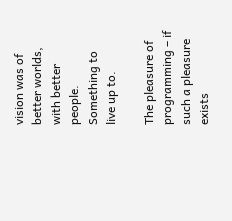vision was of better worlds, with better people. Something to live up to.

The pleasure of programming – if such a pleasure exists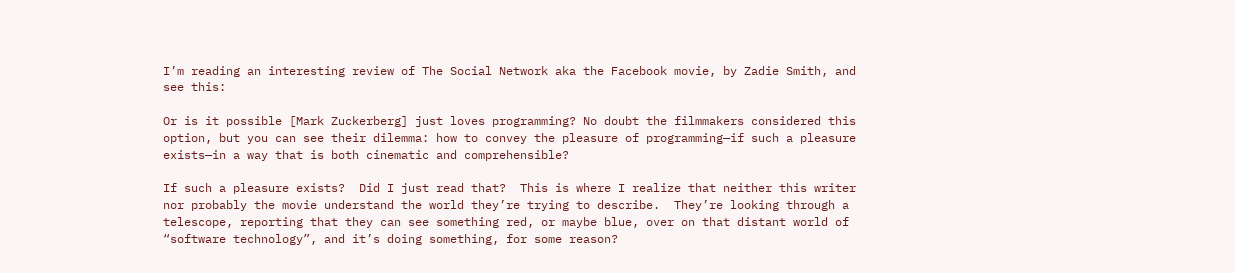I’m reading an interesting review of The Social Network aka the Facebook movie, by Zadie Smith, and see this:

Or is it possible [Mark Zuckerberg] just loves programming? No doubt the filmmakers considered this option, but you can see their dilemma: how to convey the pleasure of programming—if such a pleasure exists—in a way that is both cinematic and comprehensible?

If such a pleasure exists?  Did I just read that?  This is where I realize that neither this writer nor probably the movie understand the world they’re trying to describe.  They’re looking through a telescope, reporting that they can see something red, or maybe blue, over on that distant world of “software technology”, and it’s doing something, for some reason?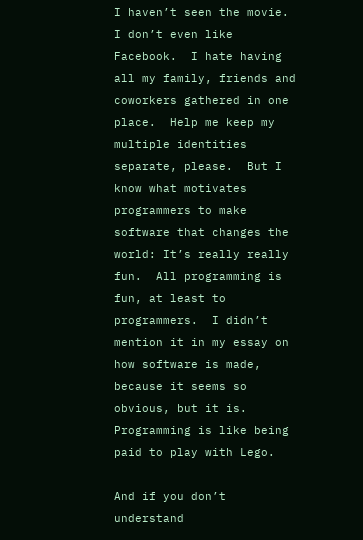I haven’t seen the movie.  I don’t even like Facebook.  I hate having all my family, friends and coworkers gathered in one place.  Help me keep my multiple identities separate, please.  But I know what motivates programmers to make software that changes the world: It’s really really fun.  All programming is fun, at least to programmers.  I didn’t mention it in my essay on how software is made, because it seems so obvious, but it is.  Programming is like being paid to play with Lego.

And if you don’t understand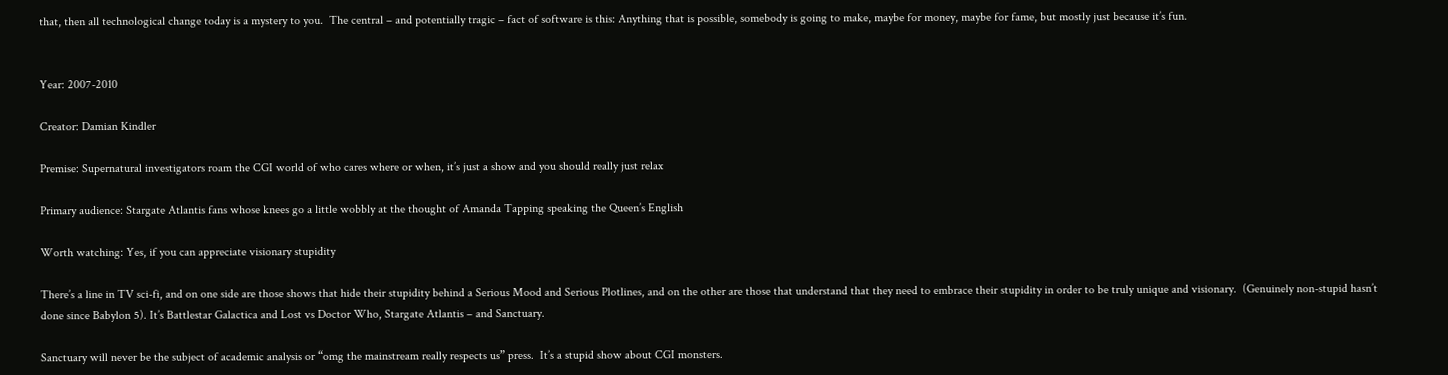that, then all technological change today is a mystery to you.  The central – and potentially tragic – fact of software is this: Anything that is possible, somebody is going to make, maybe for money, maybe for fame, but mostly just because it’s fun.


Year: 2007-2010

Creator: Damian Kindler

Premise: Supernatural investigators roam the CGI world of who cares where or when, it’s just a show and you should really just relax

Primary audience: Stargate Atlantis fans whose knees go a little wobbly at the thought of Amanda Tapping speaking the Queen’s English

Worth watching: Yes, if you can appreciate visionary stupidity

There’s a line in TV sci-fi, and on one side are those shows that hide their stupidity behind a Serious Mood and Serious Plotlines, and on the other are those that understand that they need to embrace their stupidity in order to be truly unique and visionary.  (Genuinely non-stupid hasn’t done since Babylon 5). It’s Battlestar Galactica and Lost vs Doctor Who, Stargate Atlantis – and Sanctuary.

Sanctuary will never be the subject of academic analysis or “omg the mainstream really respects us” press.  It’s a stupid show about CGI monsters.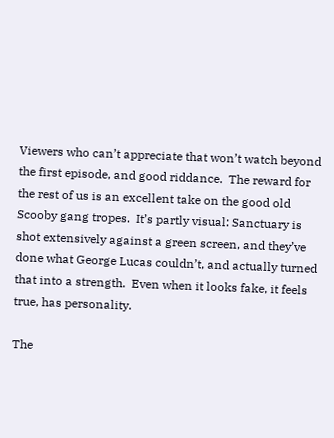Viewers who can’t appreciate that won’t watch beyond the first episode, and good riddance.  The reward for the rest of us is an excellent take on the good old Scooby gang tropes.  It’s partly visual: Sanctuary is shot extensively against a green screen, and they’ve done what George Lucas couldn’t, and actually turned that into a strength.  Even when it looks fake, it feels true, has personality.

The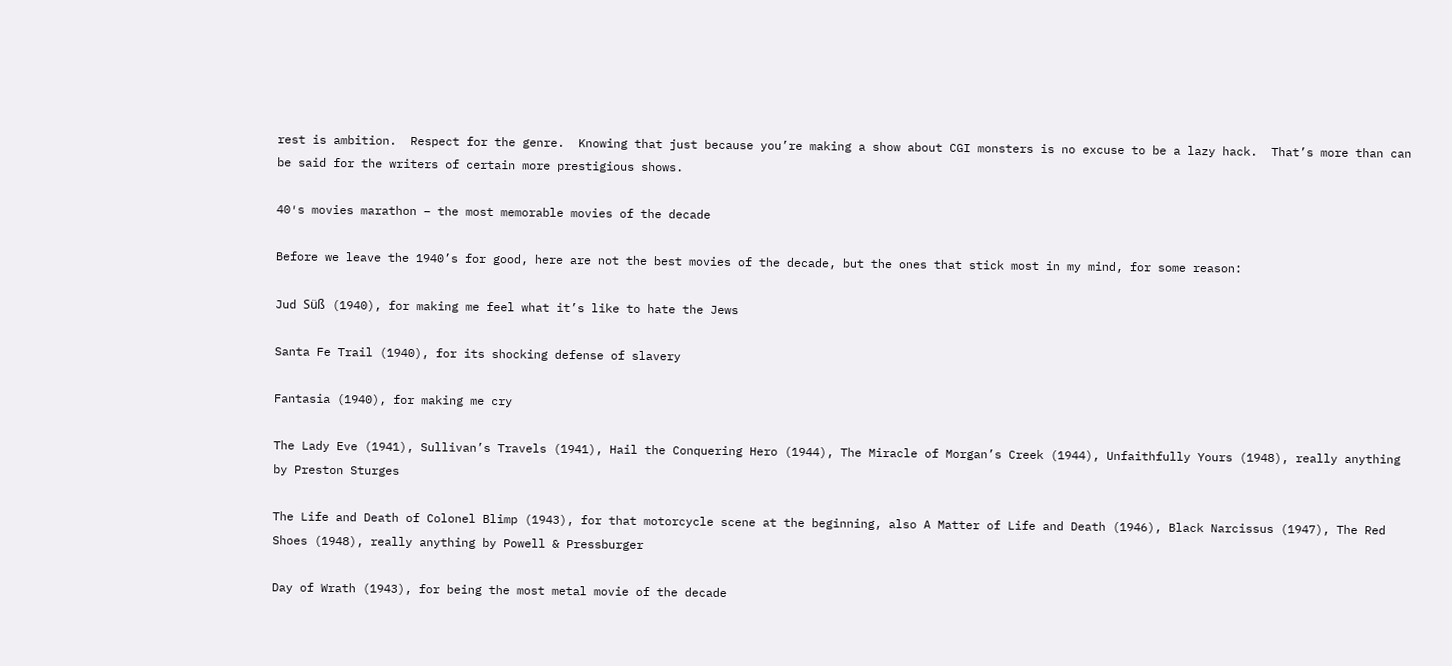rest is ambition.  Respect for the genre.  Knowing that just because you’re making a show about CGI monsters is no excuse to be a lazy hack.  That’s more than can be said for the writers of certain more prestigious shows.

40′s movies marathon – the most memorable movies of the decade

Before we leave the 1940’s for good, here are not the best movies of the decade, but the ones that stick most in my mind, for some reason:

Jud Süß (1940), for making me feel what it’s like to hate the Jews

Santa Fe Trail (1940), for its shocking defense of slavery

Fantasia (1940), for making me cry

The Lady Eve (1941), Sullivan’s Travels (1941), Hail the Conquering Hero (1944), The Miracle of Morgan’s Creek (1944), Unfaithfully Yours (1948), really anything by Preston Sturges

The Life and Death of Colonel Blimp (1943), for that motorcycle scene at the beginning, also A Matter of Life and Death (1946), Black Narcissus (1947), The Red Shoes (1948), really anything by Powell & Pressburger

Day of Wrath (1943), for being the most metal movie of the decade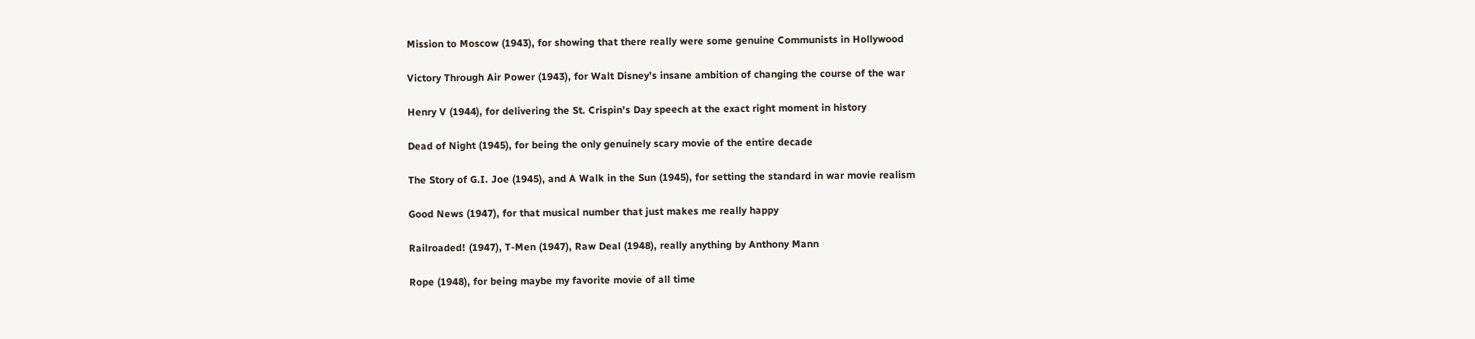Mission to Moscow (1943), for showing that there really were some genuine Communists in Hollywood

Victory Through Air Power (1943), for Walt Disney’s insane ambition of changing the course of the war

Henry V (1944), for delivering the St. Crispin’s Day speech at the exact right moment in history

Dead of Night (1945), for being the only genuinely scary movie of the entire decade

The Story of G.I. Joe (1945), and A Walk in the Sun (1945), for setting the standard in war movie realism

Good News (1947), for that musical number that just makes me really happy

Railroaded! (1947), T-Men (1947), Raw Deal (1948), really anything by Anthony Mann

Rope (1948), for being maybe my favorite movie of all time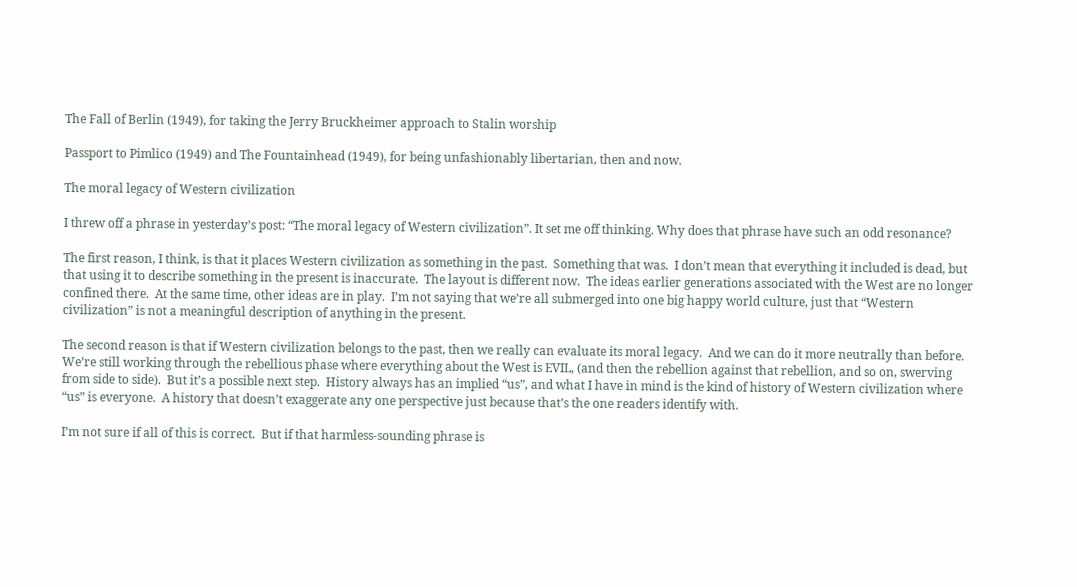The Fall of Berlin (1949), for taking the Jerry Bruckheimer approach to Stalin worship

Passport to Pimlico (1949) and The Fountainhead (1949), for being unfashionably libertarian, then and now.

The moral legacy of Western civilization

I threw off a phrase in yesterday’s post: “The moral legacy of Western civilization”. It set me off thinking. Why does that phrase have such an odd resonance?

The first reason, I think, is that it places Western civilization as something in the past.  Something that was.  I don’t mean that everything it included is dead, but that using it to describe something in the present is inaccurate.  The layout is different now.  The ideas earlier generations associated with the West are no longer confined there.  At the same time, other ideas are in play.  I’m not saying that we’re all submerged into one big happy world culture, just that “Western civilization” is not a meaningful description of anything in the present.

The second reason is that if Western civilization belongs to the past, then we really can evaluate its moral legacy.  And we can do it more neutrally than before.  We’re still working through the rebellious phase where everything about the West is EVIL, (and then the rebellion against that rebellion, and so on, swerving from side to side).  But it’s a possible next step.  History always has an implied “us”, and what I have in mind is the kind of history of Western civilization where “us” is everyone.  A history that doesn’t exaggerate any one perspective just because that’s the one readers identify with.

I’m not sure if all of this is correct.  But if that harmless-sounding phrase is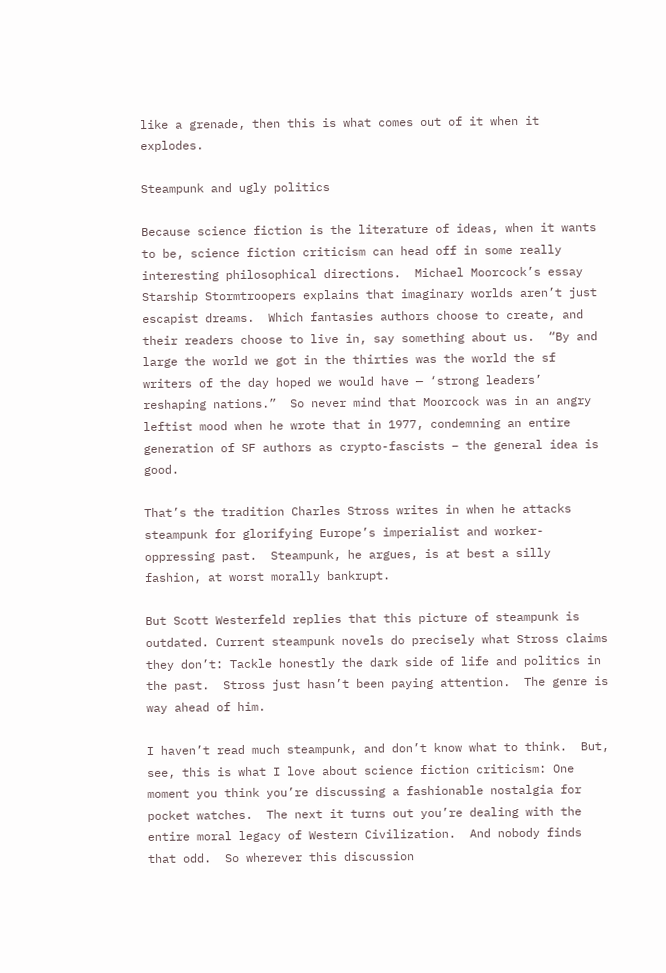like a grenade, then this is what comes out of it when it explodes.

Steampunk and ugly politics

Because science fiction is the literature of ideas, when it wants to be, science fiction criticism can head off in some really interesting philosophical directions.  Michael Moorcock’s essay Starship Stormtroopers explains that imaginary worlds aren’t just escapist dreams.  Which fantasies authors choose to create, and their readers choose to live in, say something about us.  “By and large the world we got in the thirties was the world the sf writers of the day hoped we would have — ‘strong leaders’ reshaping nations.”  So never mind that Moorcock was in an angry leftist mood when he wrote that in 1977, condemning an entire generation of SF authors as crypto-fascists – the general idea is good.

That’s the tradition Charles Stross writes in when he attacks steampunk for glorifying Europe’s imperialist and worker-oppressing past.  Steampunk, he argues, is at best a silly fashion, at worst morally bankrupt.

But Scott Westerfeld replies that this picture of steampunk is outdated. Current steampunk novels do precisely what Stross claims they don’t: Tackle honestly the dark side of life and politics in the past.  Stross just hasn’t been paying attention.  The genre is way ahead of him.

I haven’t read much steampunk, and don’t know what to think.  But, see, this is what I love about science fiction criticism: One moment you think you’re discussing a fashionable nostalgia for pocket watches.  The next it turns out you’re dealing with the entire moral legacy of Western Civilization.  And nobody finds that odd.  So wherever this discussion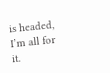is headed, I’m all for it.